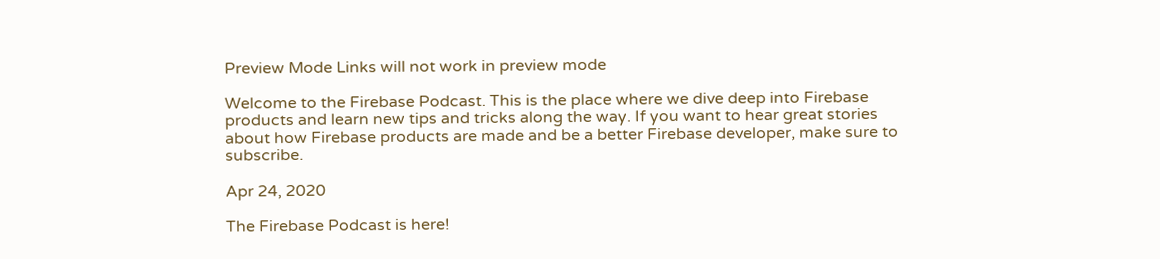Preview Mode Links will not work in preview mode

Welcome to the Firebase Podcast. This is the place where we dive deep into Firebase products and learn new tips and tricks along the way. If you want to hear great stories about how Firebase products are made and be a better Firebase developer, make sure to subscribe.

Apr 24, 2020

The Firebase Podcast is here!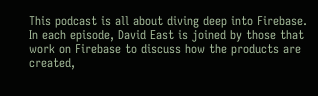This podcast is all about diving deep into Firebase. In each episode, David East is joined by those that work on Firebase to discuss how the products are created,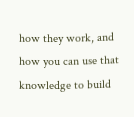how they work, and how you can use that knowledge to build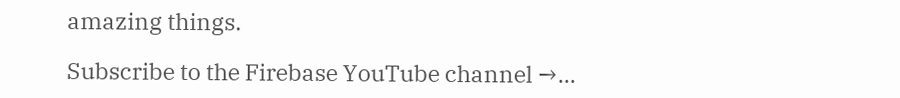amazing things.

Subscribe to the Firebase YouTube channel →...